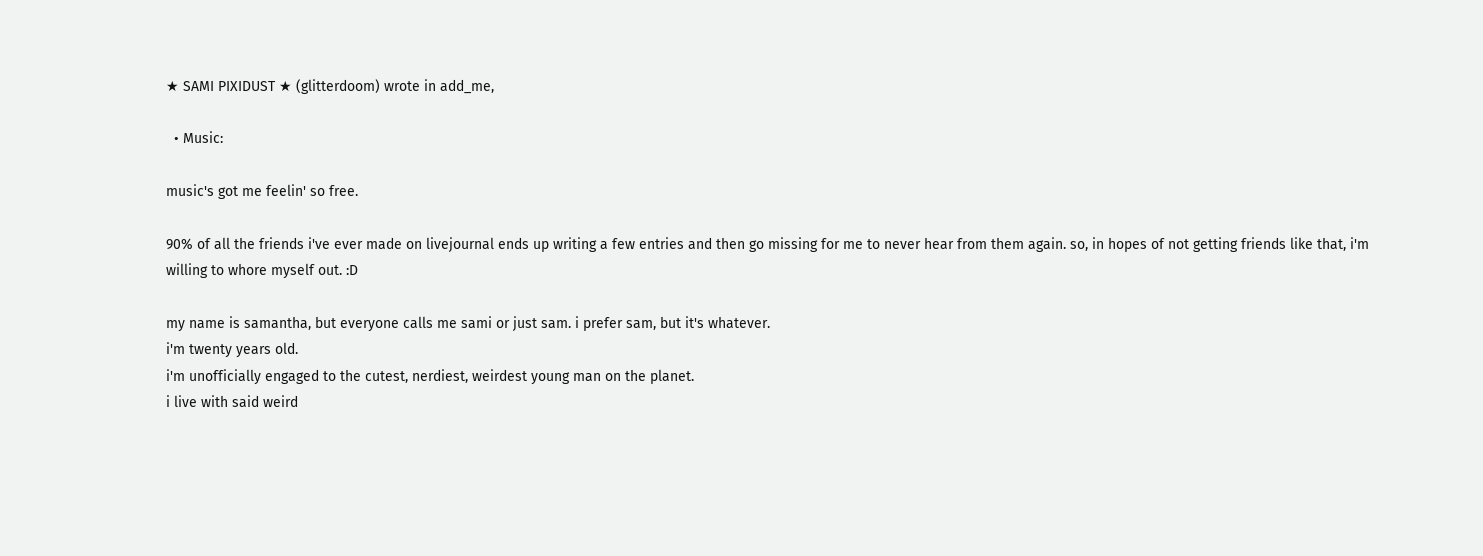★ SAMI PIXIDUST ★ (glitterdoom) wrote in add_me,

  • Music:

music's got me feelin' so free.

90% of all the friends i've ever made on livejournal ends up writing a few entries and then go missing for me to never hear from them again. so, in hopes of not getting friends like that, i'm willing to whore myself out. :D

my name is samantha, but everyone calls me sami or just sam. i prefer sam, but it's whatever.
i'm twenty years old.
i'm unofficially engaged to the cutest, nerdiest, weirdest young man on the planet.
i live with said weird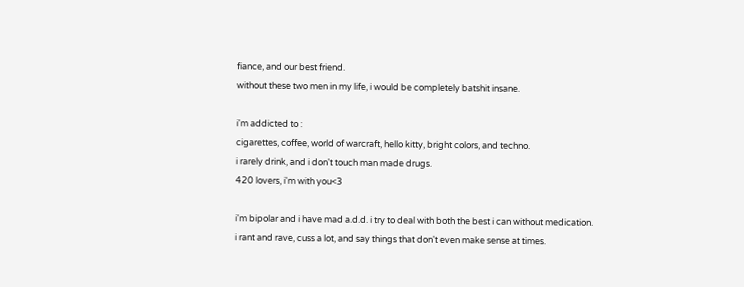fiance, and our best friend.
without these two men in my life, i would be completely batshit insane.

i'm addicted to :
cigarettes, coffee, world of warcraft, hello kitty, bright colors, and techno.
i rarely drink, and i don't touch man made drugs.
420 lovers, i'm with you<3

i'm bipolar and i have mad a.d.d. i try to deal with both the best i can without medication.
i rant and rave, cuss a lot, and say things that don't even make sense at times.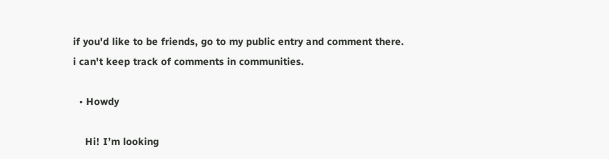if you'd like to be friends, go to my public entry and comment there.
i can't keep track of comments in communities.

  • Howdy

    Hi! I’m looking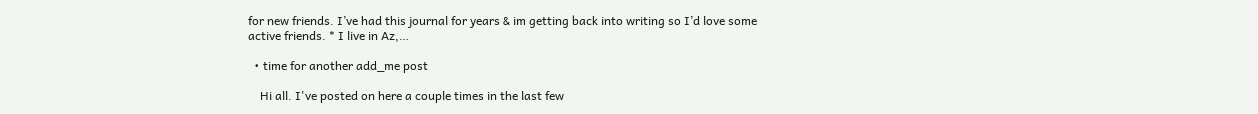for new friends. I’ve had this journal for years & im getting back into writing so I’d love some active friends. * I live in Az,…

  • time for another add_me post

    Hi all. I've posted on here a couple times in the last few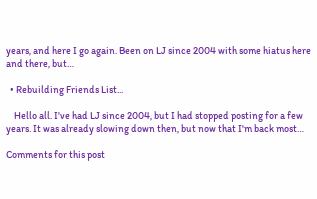years, and here I go again. Been on LJ since 2004 with some hiatus here and there, but…

  • Rebuilding Friends List...

    Hello all. I've had LJ since 2004, but I had stopped posting for a few years. It was already slowing down then, but now that I'm back most…

Comments for this post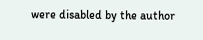were disabled by the author